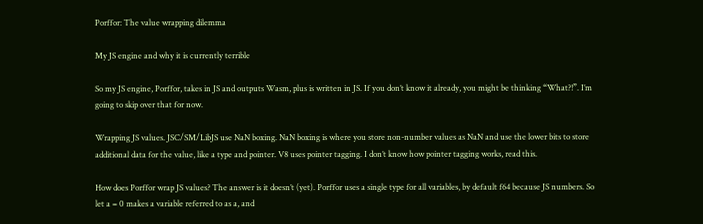Porffor: The value wrapping dilemma

My JS engine and why it is currently terrible

So my JS engine, Porffor, takes in JS and outputs Wasm, plus is written in JS. If you don’t know it already, you might be thinking “What?!”. I’m going to skip over that for now.

Wrapping JS values. JSC/SM/LibJS use NaN boxing. NaN boxing is where you store non-number values as NaN and use the lower bits to store additional data for the value, like a type and pointer. V8 uses pointer tagging. I don’t know how pointer tagging works, read this.

How does Porffor wrap JS values? The answer is it doesn’t (yet). Porffor uses a single type for all variables, by default f64 because JS numbers. So let a = 0 makes a variable referred to as a, and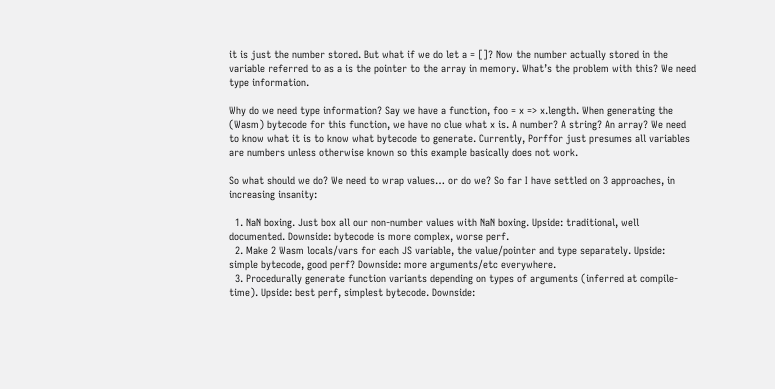it is just the number stored. But what if we do let a = []? Now the number actually stored in the variable referred to as a is the pointer to the array in memory. What’s the problem with this? We need type information.

Why do we need type information? Say we have a function, foo = x => x.length. When generating the (Wasm) bytecode for this function, we have no clue what x is. A number? A string? An array? We need to know what it is to know what bytecode to generate. Currently, Porffor just presumes all variables are numbers unless otherwise known so this example basically does not work.

So what should we do? We need to wrap values… or do we? So far I have settled on 3 approaches, in increasing insanity:

  1. NaN boxing. Just box all our non-number values with NaN boxing. Upside: traditional, well documented. Downside: bytecode is more complex, worse perf.
  2. Make 2 Wasm locals/vars for each JS variable, the value/pointer and type separately. Upside: simple bytecode, good perf? Downside: more arguments/etc everywhere.
  3. Procedurally generate function variants depending on types of arguments (inferred at compile-time). Upside: best perf, simplest bytecode. Downside: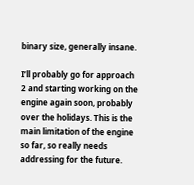binary size, generally insane.

I’ll probably go for approach 2 and starting working on the engine again soon, probably over the holidays. This is the main limitation of the engine so far, so really needs addressing for the future.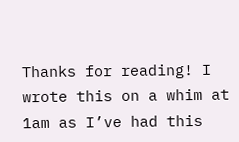Thanks for reading! I wrote this on a whim at 1am as I’ve had this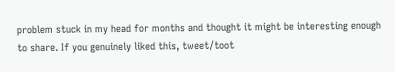problem stuck in my head for months and thought it might be interesting enough to share. If you genuinely liked this, tweet/toot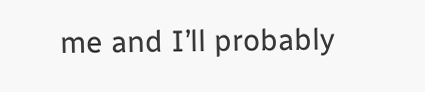me and I’ll probably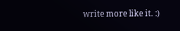write more like it. :)